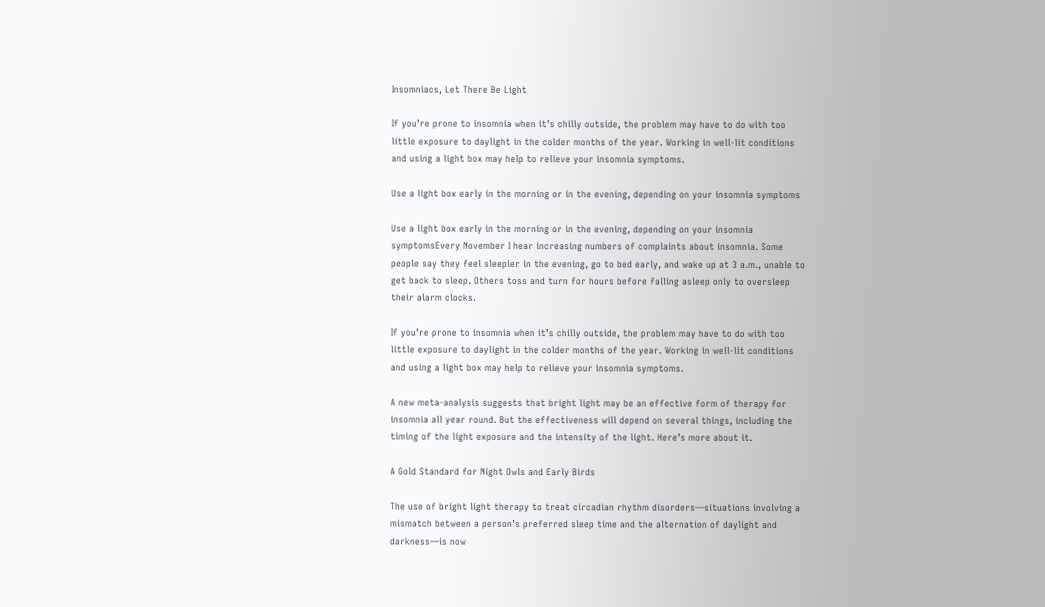Insomniacs, Let There Be Light

If you’re prone to insomnia when it’s chilly outside, the problem may have to do with too little exposure to daylight in the colder months of the year. Working in well-lit conditions and using a light box may help to relieve your insomnia symptoms.

Use a light box early in the morning or in the evening, depending on your insomnia symptoms

Use a light box early in the morning or in the evening, depending on your insomnia symptomsEvery November I hear increasing numbers of complaints about insomnia. Some people say they feel sleepier in the evening, go to bed early, and wake up at 3 a.m., unable to get back to sleep. Others toss and turn for hours before falling asleep only to oversleep their alarm clocks.

If you’re prone to insomnia when it’s chilly outside, the problem may have to do with too little exposure to daylight in the colder months of the year. Working in well-lit conditions and using a light box may help to relieve your insomnia symptoms.

A new meta-analysis suggests that bright light may be an effective form of therapy for insomnia all year round. But the effectiveness will depend on several things, including the timing of the light exposure and the intensity of the light. Here’s more about it.

A Gold Standard for Night Owls and Early Birds

The use of bright light therapy to treat circadian rhythm disorders—situations involving a mismatch between a person’s preferred sleep time and the alternation of daylight and darkness—is now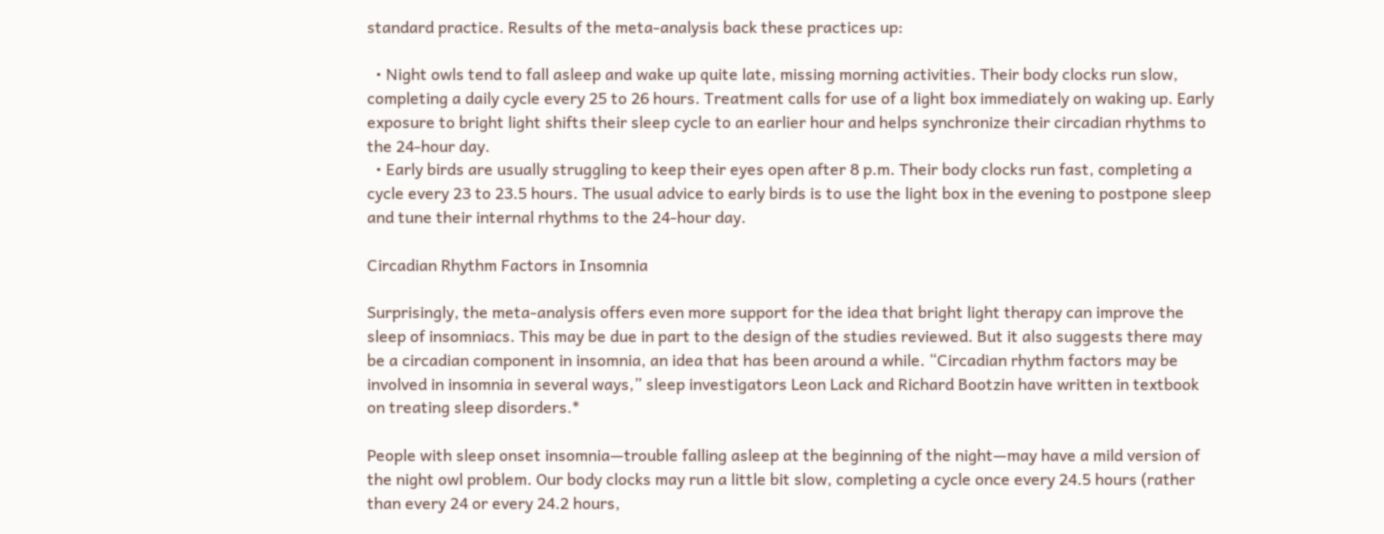standard practice. Results of the meta-analysis back these practices up:

  • Night owls tend to fall asleep and wake up quite late, missing morning activities. Their body clocks run slow, completing a daily cycle every 25 to 26 hours. Treatment calls for use of a light box immediately on waking up. Early exposure to bright light shifts their sleep cycle to an earlier hour and helps synchronize their circadian rhythms to the 24-hour day.
  • Early birds are usually struggling to keep their eyes open after 8 p.m. Their body clocks run fast, completing a cycle every 23 to 23.5 hours. The usual advice to early birds is to use the light box in the evening to postpone sleep and tune their internal rhythms to the 24-hour day.

Circadian Rhythm Factors in Insomnia

Surprisingly, the meta-analysis offers even more support for the idea that bright light therapy can improve the sleep of insomniacs. This may be due in part to the design of the studies reviewed. But it also suggests there may be a circadian component in insomnia, an idea that has been around a while. “Circadian rhythm factors may be involved in insomnia in several ways,” sleep investigators Leon Lack and Richard Bootzin have written in textbook on treating sleep disorders.*

People with sleep onset insomnia—trouble falling asleep at the beginning of the night—may have a mild version of the night owl problem. Our body clocks may run a little bit slow, completing a cycle once every 24.5 hours (rather than every 24 or every 24.2 hours,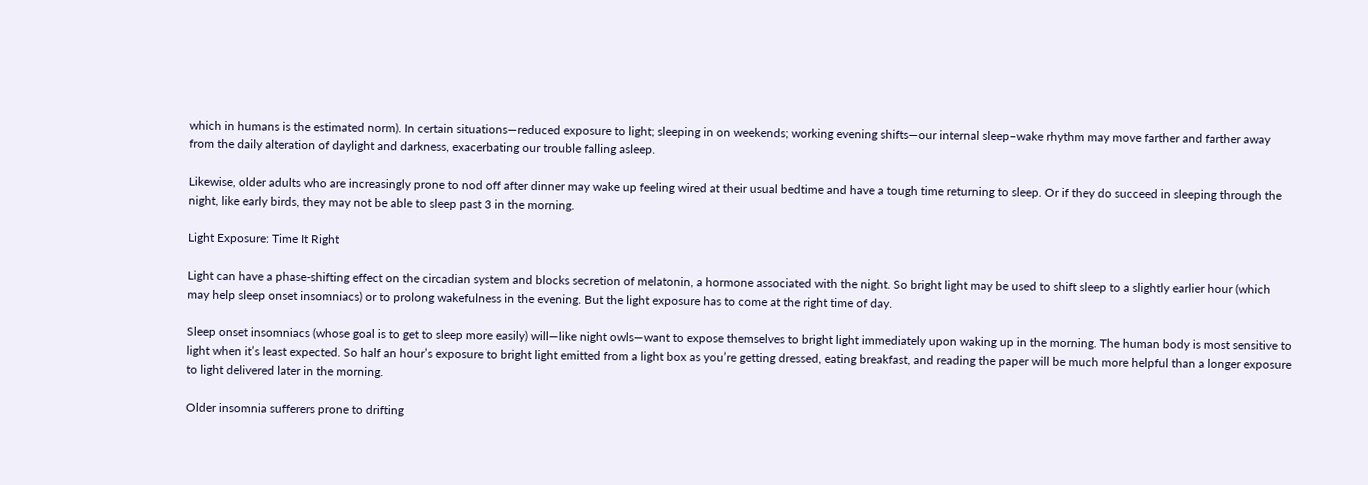which in humans is the estimated norm). In certain situations—reduced exposure to light; sleeping in on weekends; working evening shifts—our internal sleep–wake rhythm may move farther and farther away from the daily alteration of daylight and darkness, exacerbating our trouble falling asleep.

Likewise, older adults who are increasingly prone to nod off after dinner may wake up feeling wired at their usual bedtime and have a tough time returning to sleep. Or if they do succeed in sleeping through the night, like early birds, they may not be able to sleep past 3 in the morning.

Light Exposure: Time It Right

Light can have a phase-shifting effect on the circadian system and blocks secretion of melatonin, a hormone associated with the night. So bright light may be used to shift sleep to a slightly earlier hour (which may help sleep onset insomniacs) or to prolong wakefulness in the evening. But the light exposure has to come at the right time of day.

Sleep onset insomniacs (whose goal is to get to sleep more easily) will—like night owls—want to expose themselves to bright light immediately upon waking up in the morning. The human body is most sensitive to light when it’s least expected. So half an hour’s exposure to bright light emitted from a light box as you’re getting dressed, eating breakfast, and reading the paper will be much more helpful than a longer exposure to light delivered later in the morning.

Older insomnia sufferers prone to drifting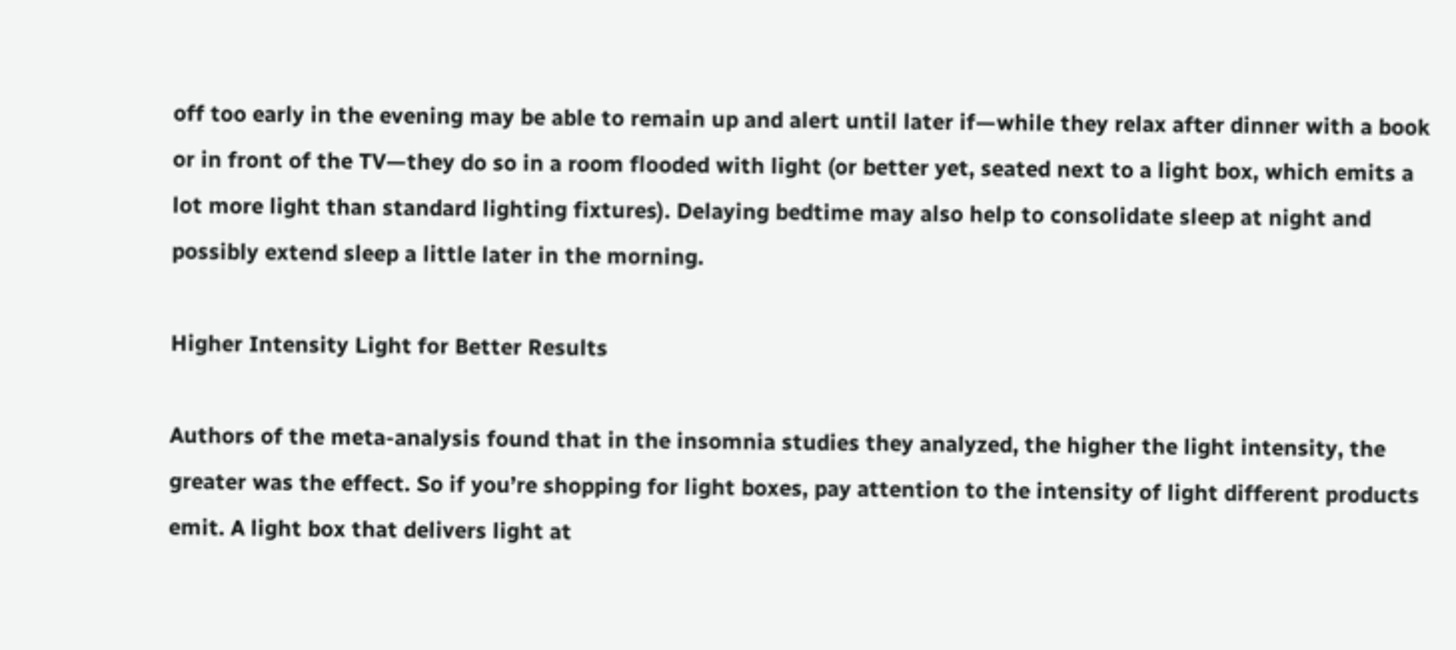off too early in the evening may be able to remain up and alert until later if—while they relax after dinner with a book or in front of the TV—they do so in a room flooded with light (or better yet, seated next to a light box, which emits a lot more light than standard lighting fixtures). Delaying bedtime may also help to consolidate sleep at night and possibly extend sleep a little later in the morning.

Higher Intensity Light for Better Results

Authors of the meta-analysis found that in the insomnia studies they analyzed, the higher the light intensity, the greater was the effect. So if you’re shopping for light boxes, pay attention to the intensity of light different products emit. A light box that delivers light at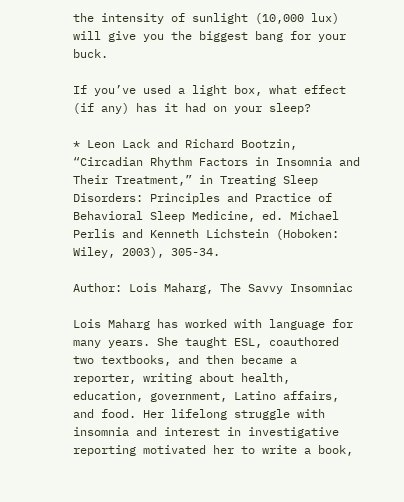the intensity of sunlight (10,000 lux) will give you the biggest bang for your buck.

If you’ve used a light box, what effect (if any) has it had on your sleep?

* Leon Lack and Richard Bootzin, “Circadian Rhythm Factors in Insomnia and Their Treatment,” in Treating Sleep Disorders: Principles and Practice of Behavioral Sleep Medicine, ed. Michael Perlis and Kenneth Lichstein (Hoboken: Wiley, 2003), 305-34.

Author: Lois Maharg, The Savvy Insomniac

Lois Maharg has worked with language for many years. She taught ESL, coauthored two textbooks, and then became a reporter, writing about health, education, government, Latino affairs, and food. Her lifelong struggle with insomnia and interest in investigative reporting motivated her to write a book,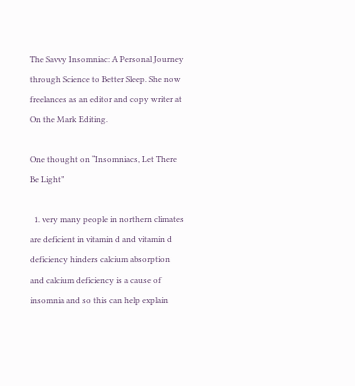The Savvy Insomniac: A Personal Journey through Science to Better Sleep. She now freelances as an editor and copy writer at On the Mark Editing.

One thought on “Insomniacs, Let There Be Light”

  1. very many people in northern climates are deficient in vitamin d and vitamin d deficiency hinders calcium absorption and calcium deficiency is a cause of insomnia and so this can help explain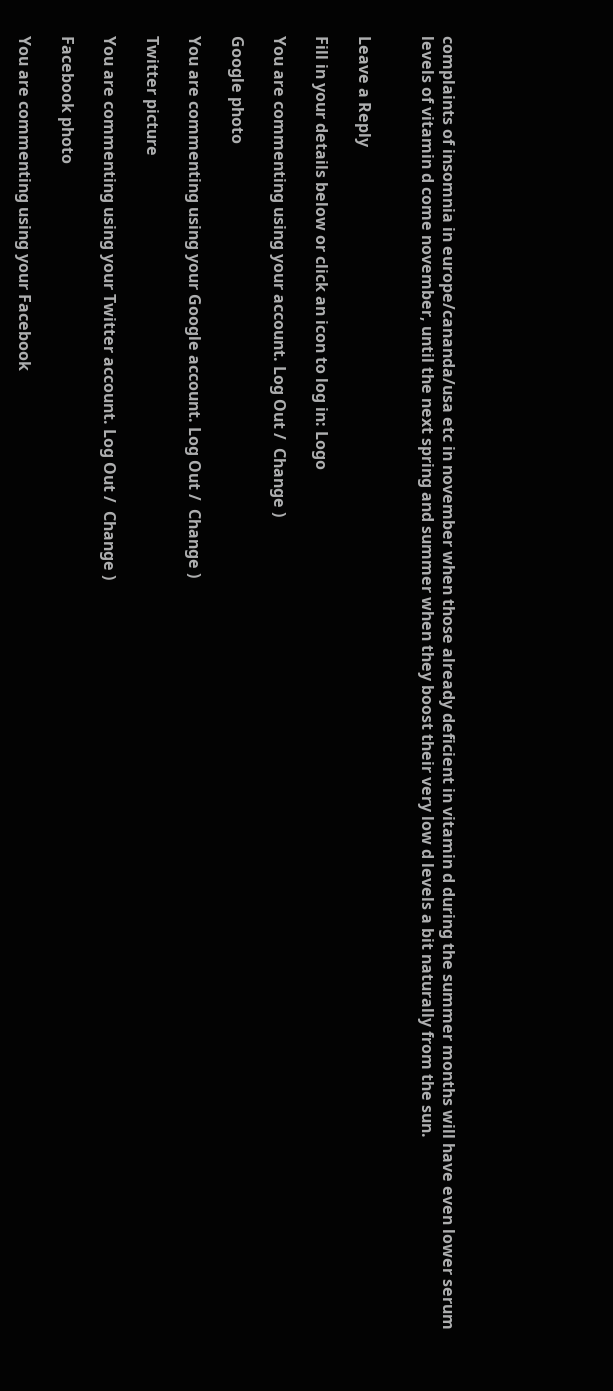complaints of insomnia in europe/cananda/usa etc in november when those already deficient in vitamin d during the summer months will have even lower serum levels of vitamin d come november, until the next spring and summer when they boost their very low d levels a bit naturally from the sun.


Leave a Reply

Fill in your details below or click an icon to log in: Logo

You are commenting using your account. Log Out /  Change )

Google photo

You are commenting using your Google account. Log Out /  Change )

Twitter picture

You are commenting using your Twitter account. Log Out /  Change )

Facebook photo

You are commenting using your Facebook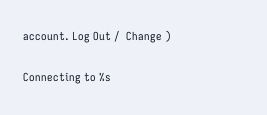account. Log Out /  Change )

Connecting to %s